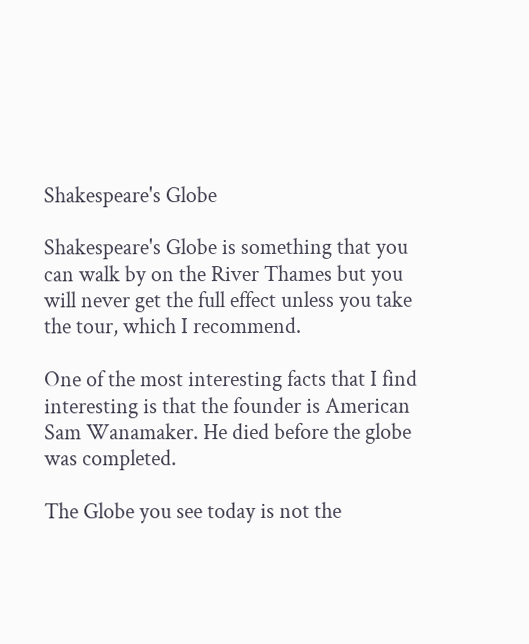Shakespeare's Globe

Shakespeare's Globe is something that you can walk by on the River Thames but you will never get the full effect unless you take the tour, which I recommend.

One of the most interesting facts that I find interesting is that the founder is American Sam Wanamaker. He died before the globe was completed.

The Globe you see today is not the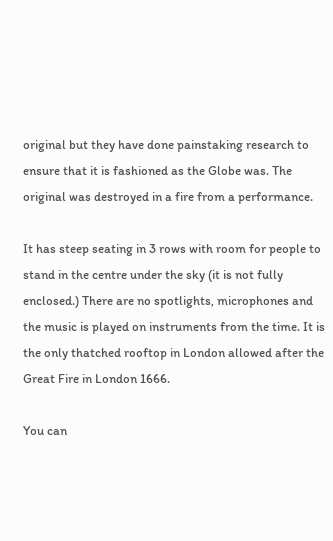original but they have done painstaking research to ensure that it is fashioned as the Globe was. The original was destroyed in a fire from a performance.

It has steep seating in 3 rows with room for people to stand in the centre under the sky (it is not fully enclosed.) There are no spotlights, microphones and the music is played on instruments from the time. It is the only thatched rooftop in London allowed after the Great Fire in London 1666.

You can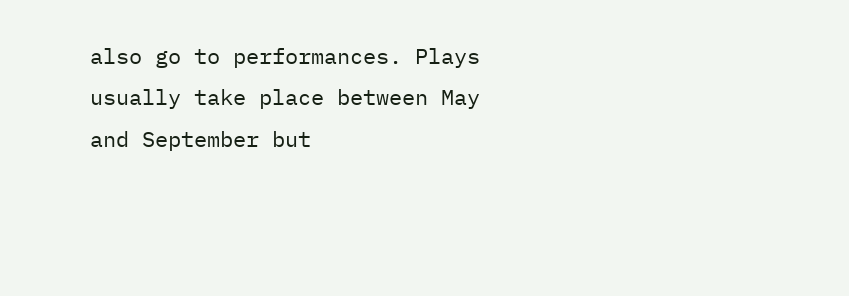also go to performances. Plays usually take place between May and September but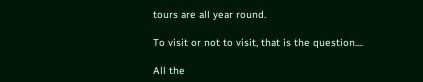tours are all year round.

To visit or not to visit, that is the question....

All the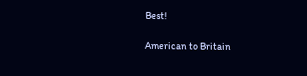Best!

American to Britain